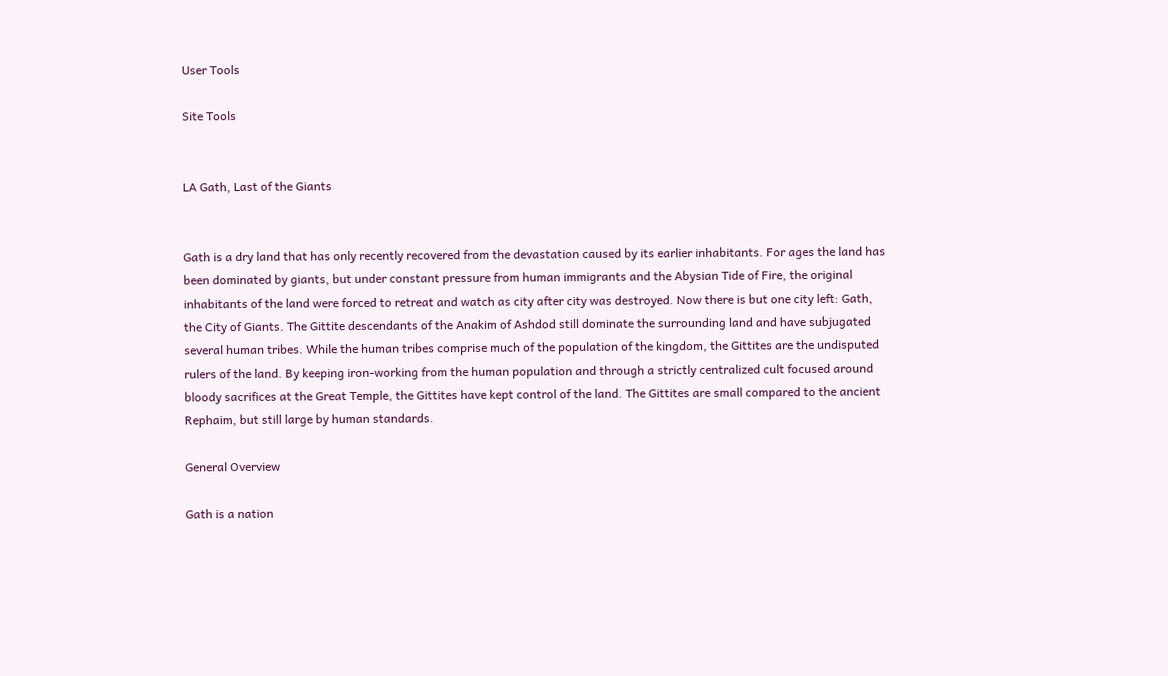User Tools

Site Tools


LA Gath, Last of the Giants


Gath is a dry land that has only recently recovered from the devastation caused by its earlier inhabitants. For ages the land has been dominated by giants, but under constant pressure from human immigrants and the Abysian Tide of Fire, the original inhabitants of the land were forced to retreat and watch as city after city was destroyed. Now there is but one city left: Gath, the City of Giants. The Gittite descendants of the Anakim of Ashdod still dominate the surrounding land and have subjugated several human tribes. While the human tribes comprise much of the population of the kingdom, the Gittites are the undisputed rulers of the land. By keeping iron-working from the human population and through a strictly centralized cult focused around bloody sacrifices at the Great Temple, the Gittites have kept control of the land. The Gittites are small compared to the ancient Rephaim, but still large by human standards.

General Overview

Gath is a nation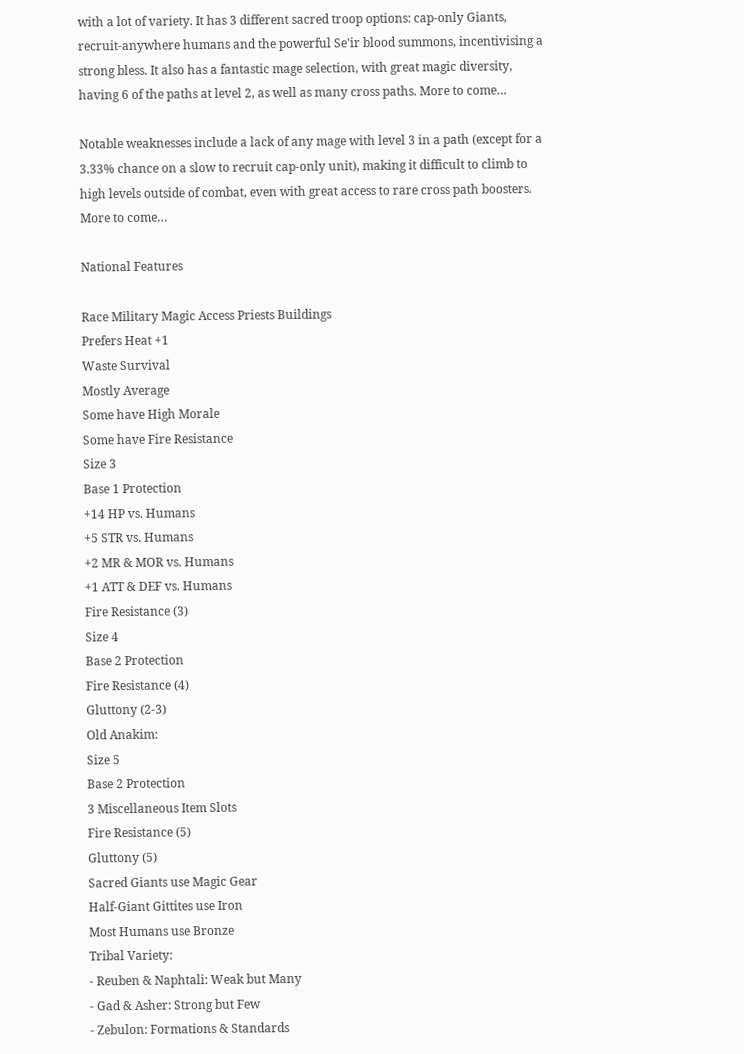with a lot of variety. It has 3 different sacred troop options: cap-only Giants, recruit-anywhere humans and the powerful Se'ir blood summons, incentivising a strong bless. It also has a fantastic mage selection, with great magic diversity, having 6 of the paths at level 2, as well as many cross paths. More to come…

Notable weaknesses include a lack of any mage with level 3 in a path (except for a 3.33% chance on a slow to recruit cap-only unit), making it difficult to climb to high levels outside of combat, even with great access to rare cross path boosters. More to come…

National Features

Race Military Magic Access Priests Buildings
Prefers Heat +1
Waste Survival
Mostly Average
Some have High Morale
Some have Fire Resistance
Size 3
Base 1 Protection
+14 HP vs. Humans
+5 STR vs. Humans
+2 MR & MOR vs. Humans
+1 ATT & DEF vs. Humans
Fire Resistance (3)
Size 4
Base 2 Protection
Fire Resistance (4)
Gluttony (2-3)
Old Anakim:
Size 5
Base 2 Protection
3 Miscellaneous Item Slots
Fire Resistance (5)
Gluttony (5)
Sacred Giants use Magic Gear
Half-Giant Gittites use Iron
Most Humans use Bronze
Tribal Variety:
- Reuben & Naphtali: Weak but Many
- Gad & Asher: Strong but Few
- Zebulon: Formations & Standards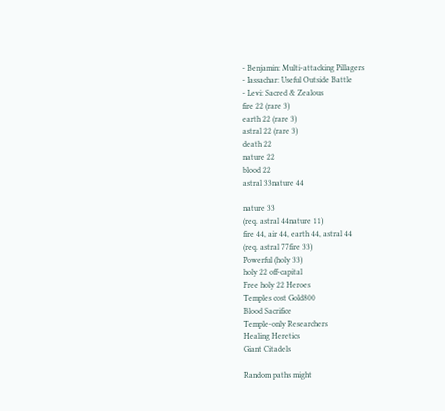- Benjamin: Multi-attacking Pillagers
- Iassachar: Useful Outside Battle
- Levi: Sacred & Zealous
fire 22 (rare 3)
earth 22 (rare 3)
astral 22 (rare 3)
death 22
nature 22
blood 22
astral 33nature 44

nature 33
(req. astral 44nature 11)
fire 44, air 44, earth 44, astral 44
(req. astral 77fire 33)
Powerful (holy 33)
holy 22 off-capital
Free holy 22 Heroes
Temples cost Gold800
Blood Sacrifice
Temple-only Researchers
Healing Heretics
Giant Citadels

Random paths might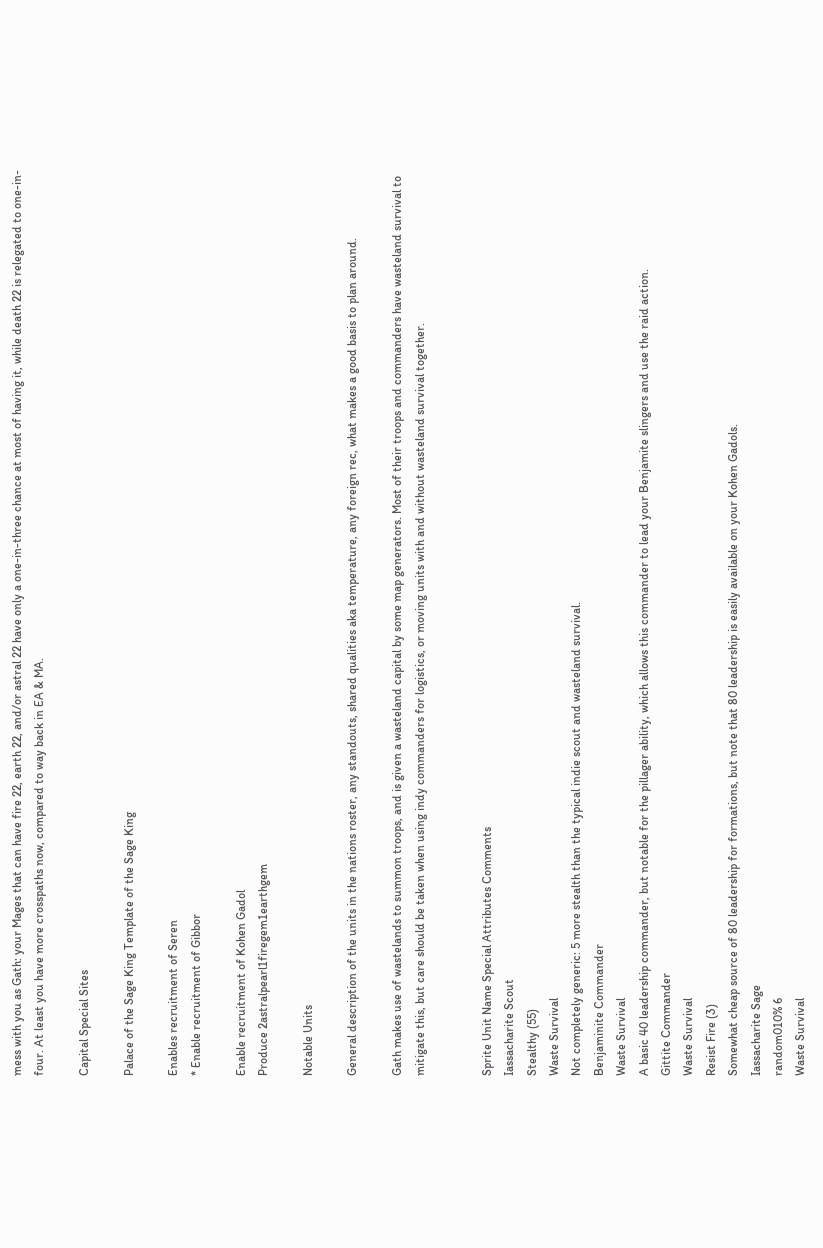mess with you as Gath: your Mages that can have fire 22, earth 22, and/or astral 22 have only a one-in-three chance at most of having it, while death 22 is relegated to one-in-four. At least you have more crosspaths now, compared to way back in EA & MA.

Capital Special Sites

Palace of the Sage King Template of the Sage King

Enables recruitment of Seren
* Enable recruitment of Gibbor

Enable recruitment of Kohen Gadol
Produce 2astralpearl1firegem1earthgem

Notable Units

General description of the units in the nations roster, any standouts, shared qualities aka temperature, any foreign rec, what makes a good basis to plan around.

Gath makes use of wastelands to summon troops, and is given a wasteland capital by some map generators. Most of their troops and commanders have wasteland survival to mitigate this, but care should be taken when using indy commanders for logistics, or moving units with and without wasteland survival together.


Sprite Unit Name Special Attributes Comments
Iassacharite Scout
Stealthy (55)
Waste Survival
Not completely generic: 5 more stealth than the typical indie scout and wasteland survival.
Benjaminite Commander
Waste Survival
A basic 40 leadership commander, but notable for the pillager ability, which allows this commander to lead your Benjamite slingers and use the raid action.
Gittite Commander
Waste Survival
Resist Fire (3)
Somewhat cheap source of 80 leadership for formations, but note that 80 leadership is easily available on your Kohen Gadols.
Iassacharite Sage
random010% 6
Waste Survival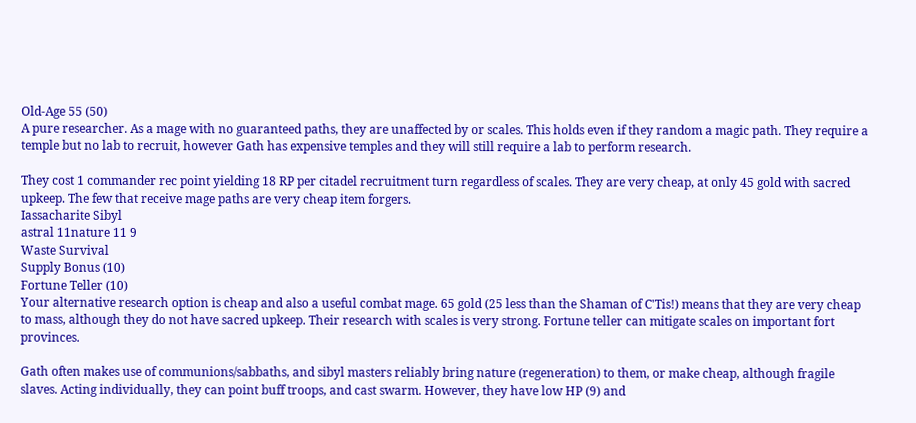Old-Age 55 (50)
A pure researcher. As a mage with no guaranteed paths, they are unaffected by or scales. This holds even if they random a magic path. They require a temple but no lab to recruit, however Gath has expensive temples and they will still require a lab to perform research.

They cost 1 commander rec point yielding 18 RP per citadel recruitment turn regardless of scales. They are very cheap, at only 45 gold with sacred upkeep. The few that receive mage paths are very cheap item forgers.
Iassacharite Sibyl
astral 11nature 11 9
Waste Survival
Supply Bonus (10)
Fortune Teller (10)
Your alternative research option is cheap and also a useful combat mage. 65 gold (25 less than the Shaman of C'Tis!) means that they are very cheap to mass, although they do not have sacred upkeep. Their research with scales is very strong. Fortune teller can mitigate scales on important fort provinces.

Gath often makes use of communions/sabbaths, and sibyl masters reliably bring nature (regeneration) to them, or make cheap, although fragile slaves. Acting individually, they can point buff troops, and cast swarm. However, they have low HP (9) and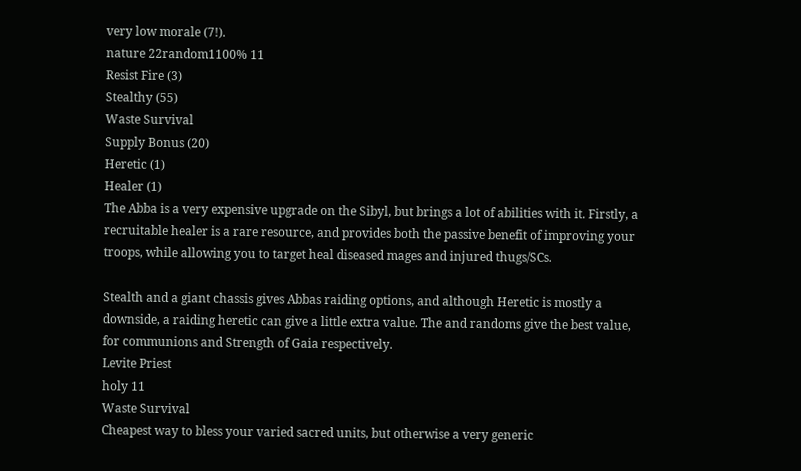very low morale (7!).
nature 22random1100% 11
Resist Fire (3)
Stealthy (55)
Waste Survival
Supply Bonus (20)
Heretic (1)
Healer (1)
The Abba is a very expensive upgrade on the Sibyl, but brings a lot of abilities with it. Firstly, a recruitable healer is a rare resource, and provides both the passive benefit of improving your troops, while allowing you to target heal diseased mages and injured thugs/SCs.

Stealth and a giant chassis gives Abbas raiding options, and although Heretic is mostly a downside, a raiding heretic can give a little extra value. The and randoms give the best value, for communions and Strength of Gaia respectively.
Levite Priest
holy 11
Waste Survival
Cheapest way to bless your varied sacred units, but otherwise a very generic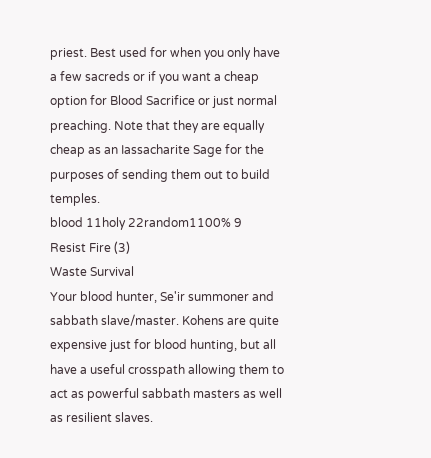priest. Best used for when you only have a few sacreds or if you want a cheap option for Blood Sacrifice or just normal preaching. Note that they are equally cheap as an Iassacharite Sage for the purposes of sending them out to build temples.
blood 11holy 22random1100% 9
Resist Fire (3)
Waste Survival
Your blood hunter, Se'ir summoner and sabbath slave/master. Kohens are quite expensive just for blood hunting, but all have a useful crosspath allowing them to act as powerful sabbath masters as well as resilient slaves.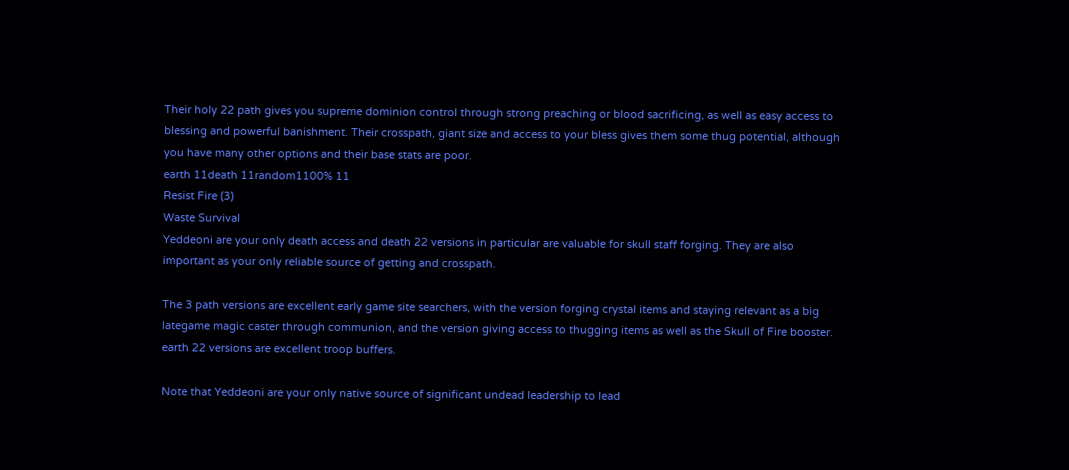Their holy 22 path gives you supreme dominion control through strong preaching or blood sacrificing, as well as easy access to blessing and powerful banishment. Their crosspath, giant size and access to your bless gives them some thug potential, although you have many other options and their base stats are poor.
earth 11death 11random1100% 11
Resist Fire (3)
Waste Survival
Yeddeoni are your only death access and death 22 versions in particular are valuable for skull staff forging. They are also important as your only reliable source of getting and crosspath.

The 3 path versions are excellent early game site searchers, with the version forging crystal items and staying relevant as a big lategame magic caster through communion, and the version giving access to thugging items as well as the Skull of Fire booster. earth 22 versions are excellent troop buffers.

Note that Yeddeoni are your only native source of significant undead leadership to lead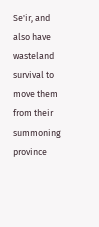Se'ir, and also have wasteland survival to move them from their summoning province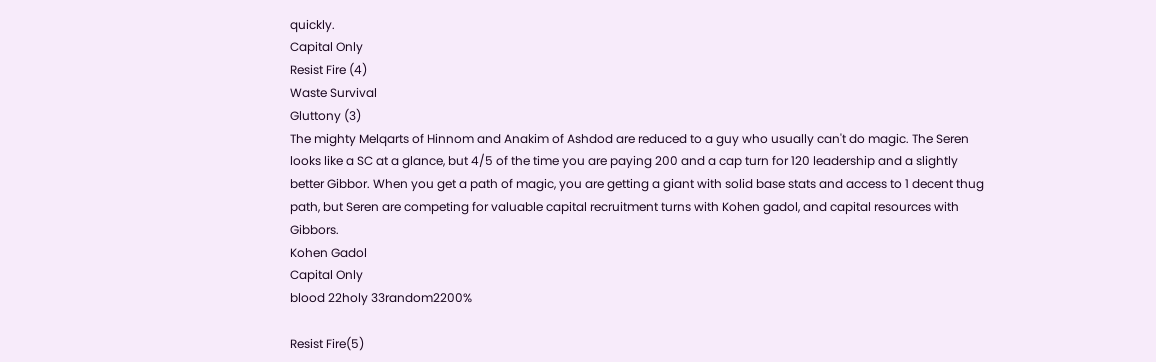quickly.
Capital Only
Resist Fire (4)
Waste Survival
Gluttony (3)
The mighty Melqarts of Hinnom and Anakim of Ashdod are reduced to a guy who usually can't do magic. The Seren looks like a SC at a glance, but 4/5 of the time you are paying 200 and a cap turn for 120 leadership and a slightly better Gibbor. When you get a path of magic, you are getting a giant with solid base stats and access to 1 decent thug path, but Seren are competing for valuable capital recruitment turns with Kohen gadol, and capital resources with Gibbors.
Kohen Gadol
Capital Only
blood 22holy 33random2200%

Resist Fire(5)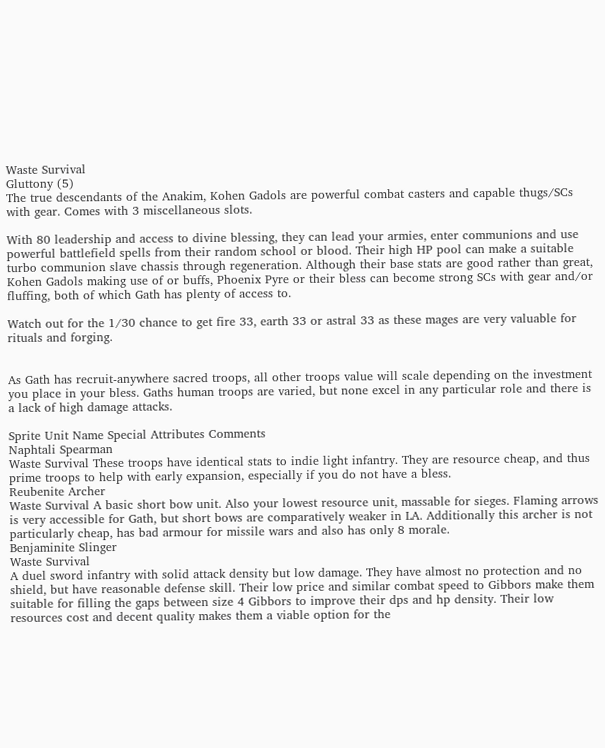Waste Survival
Gluttony (5)
The true descendants of the Anakim, Kohen Gadols are powerful combat casters and capable thugs/SCs with gear. Comes with 3 miscellaneous slots.

With 80 leadership and access to divine blessing, they can lead your armies, enter communions and use powerful battlefield spells from their random school or blood. Their high HP pool can make a suitable turbo communion slave chassis through regeneration. Although their base stats are good rather than great, Kohen Gadols making use of or buffs, Phoenix Pyre or their bless can become strong SCs with gear and/or fluffing, both of which Gath has plenty of access to.

Watch out for the 1/30 chance to get fire 33, earth 33 or astral 33 as these mages are very valuable for rituals and forging.


As Gath has recruit-anywhere sacred troops, all other troops value will scale depending on the investment you place in your bless. Gaths human troops are varied, but none excel in any particular role and there is a lack of high damage attacks.

Sprite Unit Name Special Attributes Comments
Naphtali Spearman
Waste Survival These troops have identical stats to indie light infantry. They are resource cheap, and thus prime troops to help with early expansion, especially if you do not have a bless.
Reubenite Archer
Waste Survival A basic short bow unit. Also your lowest resource unit, massable for sieges. Flaming arrows is very accessible for Gath, but short bows are comparatively weaker in LA. Additionally this archer is not particularly cheap, has bad armour for missile wars and also has only 8 morale.
Benjaminite Slinger
Waste Survival
A duel sword infantry with solid attack density but low damage. They have almost no protection and no shield, but have reasonable defense skill. Their low price and similar combat speed to Gibbors make them suitable for filling the gaps between size 4 Gibbors to improve their dps and hp density. Their low resources cost and decent quality makes them a viable option for the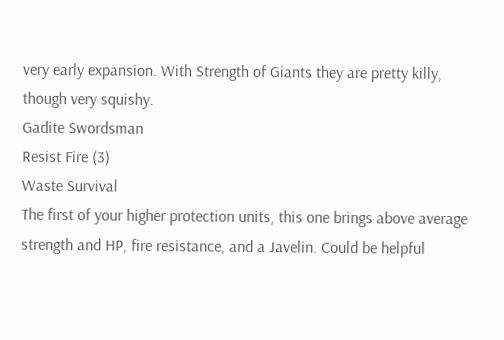very early expansion. With Strength of Giants they are pretty killy, though very squishy.
Gadite Swordsman
Resist Fire (3)
Waste Survival
The first of your higher protection units, this one brings above average strength and HP, fire resistance, and a Javelin. Could be helpful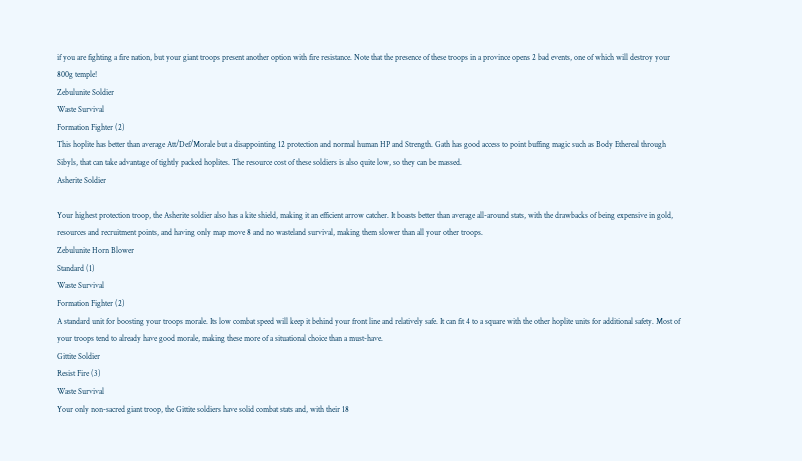if you are fighting a fire nation, but your giant troops present another option with fire resistance. Note that the presence of these troops in a province opens 2 bad events, one of which will destroy your 800g temple!
Zebulunite Soldier
Waste Survival
Formation Fighter (2)
This hoplite has better than average Att/Def/Morale but a disappointing 12 protection and normal human HP and Strength. Gath has good access to point buffing magic such as Body Ethereal through Sibyls, that can take advantage of tightly packed hoplites. The resource cost of these soldiers is also quite low, so they can be massed.
Asherite Soldier

Your highest protection troop, the Asherite soldier also has a kite shield, making it an efficient arrow catcher. It boasts better than average all-around stats, with the drawbacks of being expensive in gold, resources and recruitment points, and having only map move 8 and no wasteland survival, making them slower than all your other troops.
Zebulunite Horn Blower
Standard (1)
Waste Survival
Formation Fighter (2)
A standard unit for boosting your troops morale. Its low combat speed will keep it behind your front line and relatively safe. It can fit 4 to a square with the other hoplite units for additional safety. Most of your troops tend to already have good morale, making these more of a situational choice than a must-have.
Gittite Soldier
Resist Fire (3)
Waste Survival
Your only non-sacred giant troop, the Gittite soldiers have solid combat stats and, with their 18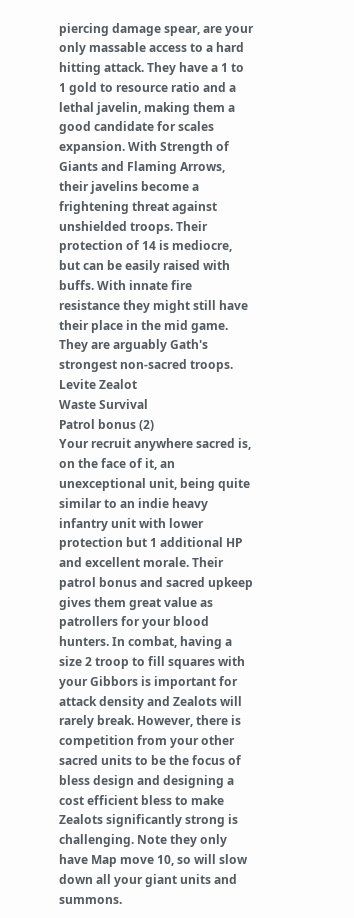piercing damage spear, are your only massable access to a hard hitting attack. They have a 1 to 1 gold to resource ratio and a lethal javelin, making them a good candidate for scales expansion. With Strength of Giants and Flaming Arrows, their javelins become a frightening threat against unshielded troops. Their protection of 14 is mediocre, but can be easily raised with buffs. With innate fire resistance they might still have their place in the mid game. They are arguably Gath's strongest non-sacred troops.
Levite Zealot
Waste Survival
Patrol bonus (2)
Your recruit anywhere sacred is, on the face of it, an unexceptional unit, being quite similar to an indie heavy infantry unit with lower protection but 1 additional HP and excellent morale. Their patrol bonus and sacred upkeep gives them great value as patrollers for your blood hunters. In combat, having a size 2 troop to fill squares with your Gibbors is important for attack density and Zealots will rarely break. However, there is competition from your other sacred units to be the focus of bless design and designing a cost efficient bless to make Zealots significantly strong is challenging. Note they only have Map move 10, so will slow down all your giant units and summons.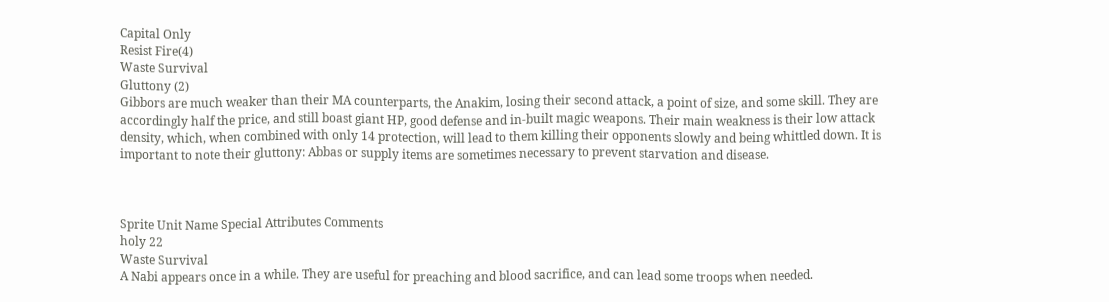Capital Only
Resist Fire(4)
Waste Survival
Gluttony (2)
Gibbors are much weaker than their MA counterparts, the Anakim, losing their second attack, a point of size, and some skill. They are accordingly half the price, and still boast giant HP, good defense and in-built magic weapons. Their main weakness is their low attack density, which, when combined with only 14 protection, will lead to them killing their opponents slowly and being whittled down. It is important to note their gluttony: Abbas or supply items are sometimes necessary to prevent starvation and disease.



Sprite Unit Name Special Attributes Comments
holy 22
Waste Survival
A Nabi appears once in a while. They are useful for preaching and blood sacrifice, and can lead some troops when needed.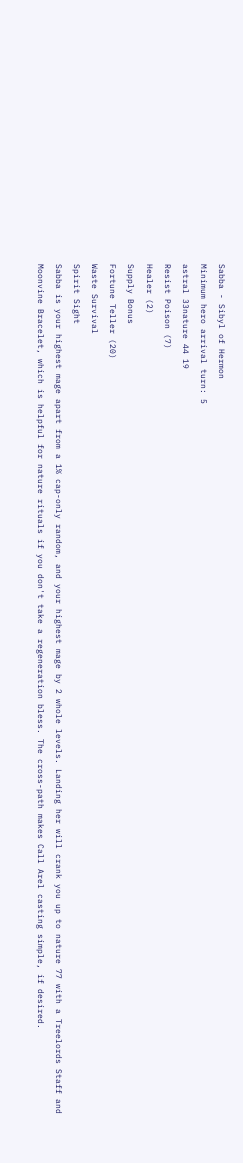Sabba - Sibyl of Hermon
Minimum hero arrival turn: 5
astral 33nature 44 19
Resist Poison (7)
Healer (2)
Supply Bonus
Fortune Teller (20)
Waste Survival
Spirit Sight
Sabba is your highest mage apart from a 1% cap-only random, and your highest mage by 2 whole levels. Landing her will crank you up to nature 77 with a Treelords Staff and Moonvine Bracelet, which is helpful for nature rituals if you don't take a regeneration bless. The cross-path makes Call Arel casting simple, if desired.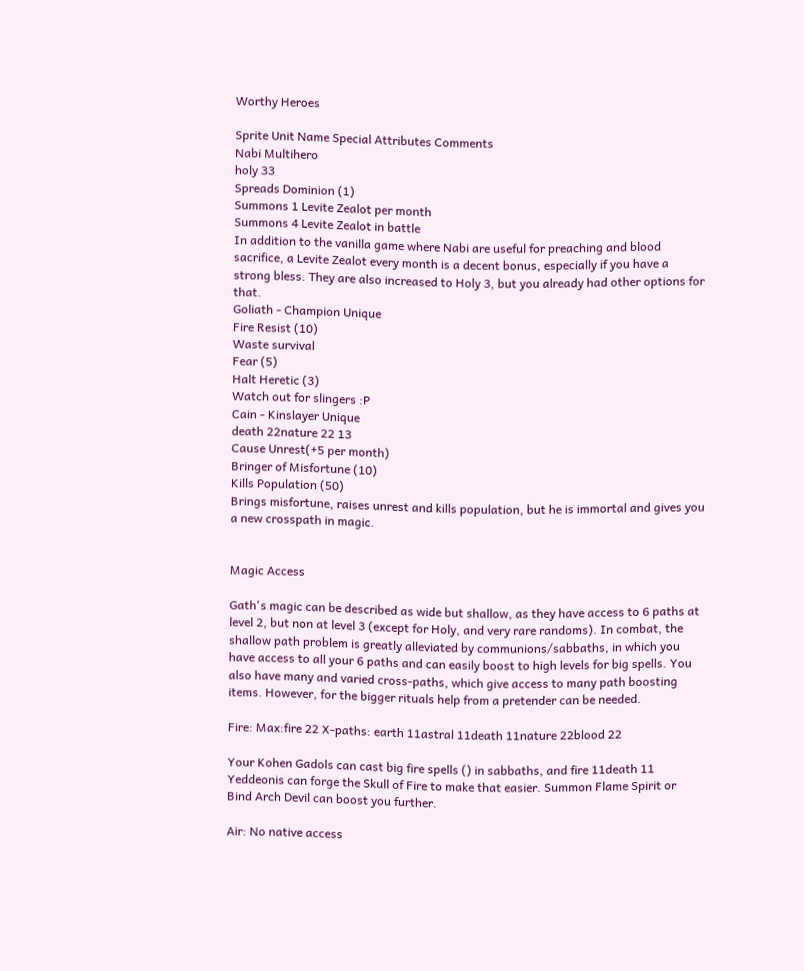Worthy Heroes

Sprite Unit Name Special Attributes Comments
Nabi Multihero
holy 33
Spreads Dominion (1)
Summons 1 Levite Zealot per month
Summons 4 Levite Zealot in battle
In addition to the vanilla game where Nabi are useful for preaching and blood sacrifice, a Levite Zealot every month is a decent bonus, especially if you have a strong bless. They are also increased to Holy 3, but you already had other options for that.
Goliath - Champion Unique
Fire Resist (10)
Waste survival
Fear (5)
Halt Heretic (3)
Watch out for slingers :P
Cain - Kinslayer Unique
death 22nature 22 13
Cause Unrest(+5 per month)
Bringer of Misfortune (10)
Kills Population (50)
Brings misfortune, raises unrest and kills population, but he is immortal and gives you a new crosspath in magic.


Magic Access

Gath's magic can be described as wide but shallow, as they have access to 6 paths at level 2, but non at level 3 (except for Holy, and very rare randoms). In combat, the shallow path problem is greatly alleviated by communions/sabbaths, in which you have access to all your 6 paths and can easily boost to high levels for big spells. You also have many and varied cross-paths, which give access to many path boosting items. However, for the bigger rituals help from a pretender can be needed.

Fire: Max:fire 22 X-paths: earth 11astral 11death 11nature 22blood 22

Your Kohen Gadols can cast big fire spells () in sabbaths, and fire 11death 11 Yeddeonis can forge the Skull of Fire to make that easier. Summon Flame Spirit or Bind Arch Devil can boost you further.

Air: No native access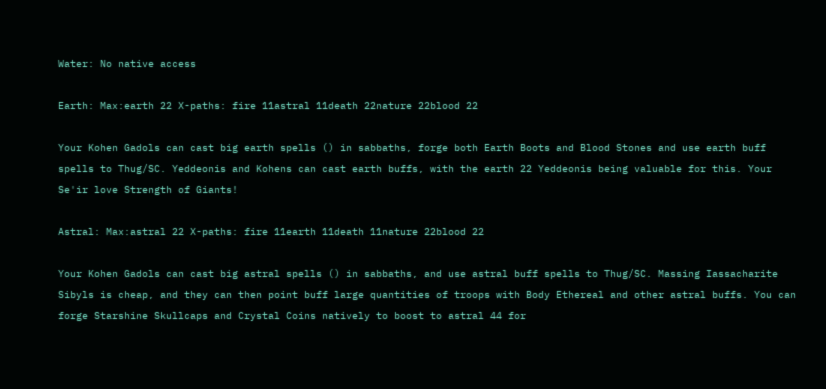Water: No native access

Earth: Max:earth 22 X-paths: fire 11astral 11death 22nature 22blood 22

Your Kohen Gadols can cast big earth spells () in sabbaths, forge both Earth Boots and Blood Stones and use earth buff spells to Thug/SC. Yeddeonis and Kohens can cast earth buffs, with the earth 22 Yeddeonis being valuable for this. Your Se'ir love Strength of Giants!

Astral: Max:astral 22 X-paths: fire 11earth 11death 11nature 22blood 22

Your Kohen Gadols can cast big astral spells () in sabbaths, and use astral buff spells to Thug/SC. Massing Iassacharite Sibyls is cheap, and they can then point buff large quantities of troops with Body Ethereal and other astral buffs. You can forge Starshine Skullcaps and Crystal Coins natively to boost to astral 44 for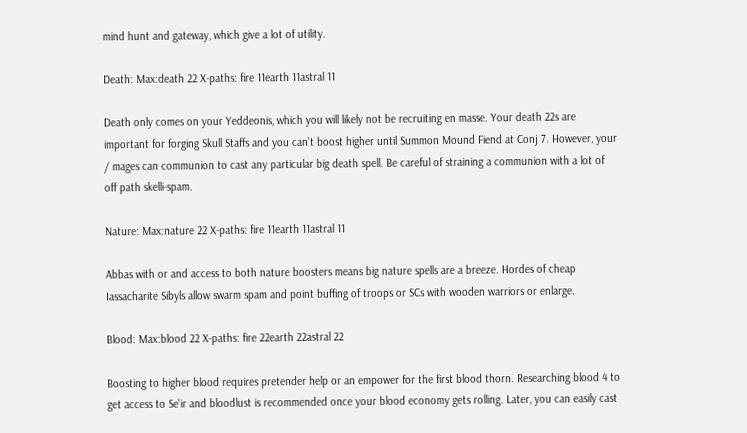mind hunt and gateway, which give a lot of utility.

Death: Max:death 22 X-paths: fire 11earth 11astral 11

Death only comes on your Yeddeonis, which you will likely not be recruiting en masse. Your death 22s are important for forging Skull Staffs and you can't boost higher until Summon Mound Fiend at Conj 7. However, your / mages can communion to cast any particular big death spell. Be careful of straining a communion with a lot of off path skelli-spam.

Nature: Max:nature 22 X-paths: fire 11earth 11astral 11

Abbas with or and access to both nature boosters means big nature spells are a breeze. Hordes of cheap Iassacharite Sibyls allow swarm spam and point buffing of troops or SCs with wooden warriors or enlarge.

Blood: Max:blood 22 X-paths: fire 22earth 22astral 22

Boosting to higher blood requires pretender help or an empower for the first blood thorn. Researching blood 4 to get access to Se'ir and bloodlust is recommended once your blood economy gets rolling. Later, you can easily cast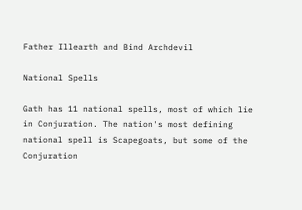Father Illearth and Bind Archdevil

National Spells

Gath has 11 national spells, most of which lie in Conjuration. The nation's most defining national spell is Scapegoats, but some of the Conjuration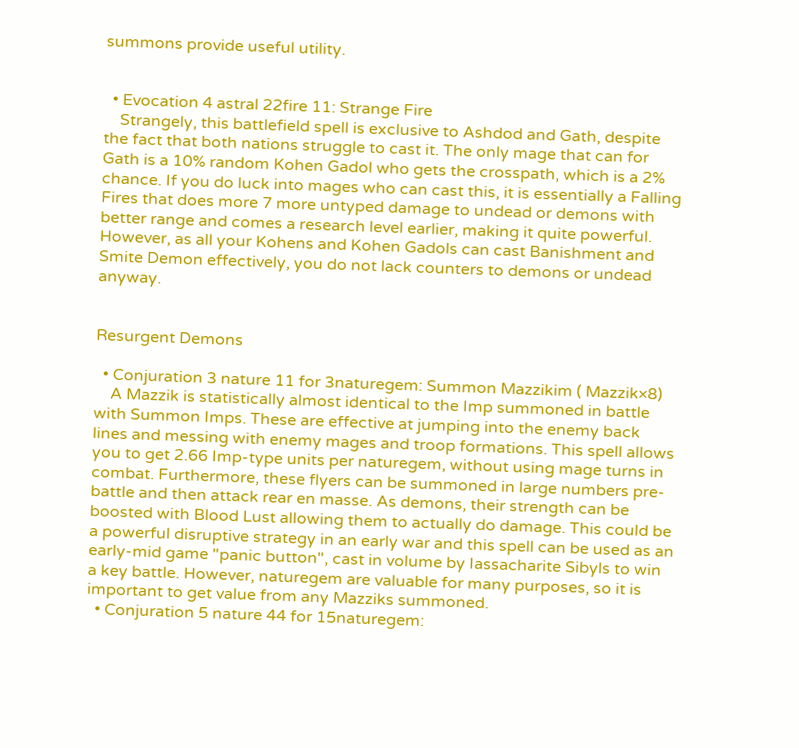summons provide useful utility.


  • Evocation 4 astral 22fire 11: Strange Fire
    Strangely, this battlefield spell is exclusive to Ashdod and Gath, despite the fact that both nations struggle to cast it. The only mage that can for Gath is a 10% random Kohen Gadol who gets the crosspath, which is a 2% chance. If you do luck into mages who can cast this, it is essentially a Falling Fires that does more 7 more untyped damage to undead or demons with better range and comes a research level earlier, making it quite powerful. However, as all your Kohens and Kohen Gadols can cast Banishment and Smite Demon effectively, you do not lack counters to demons or undead anyway.


Resurgent Demons

  • Conjuration 3 nature 11 for 3naturegem: Summon Mazzikim ( Mazzik×8)
    A Mazzik is statistically almost identical to the Imp summoned in battle with Summon Imps. These are effective at jumping into the enemy back lines and messing with enemy mages and troop formations. This spell allows you to get 2.66 Imp-type units per naturegem, without using mage turns in combat. Furthermore, these flyers can be summoned in large numbers pre-battle and then attack rear en masse. As demons, their strength can be boosted with Blood Lust allowing them to actually do damage. This could be a powerful disruptive strategy in an early war and this spell can be used as an early-mid game "panic button", cast in volume by Iassacharite Sibyls to win a key battle. However, naturegem are valuable for many purposes, so it is important to get value from any Mazziks summoned.
  • Conjuration 5 nature 44 for 15naturegem: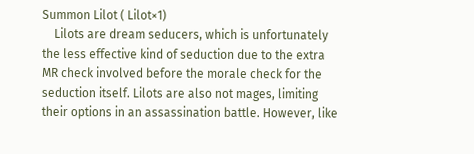Summon Lilot ( Lilot×1)
    Lilots are dream seducers, which is unfortunately the less effective kind of seduction due to the extra MR check involved before the morale check for the seduction itself. Lilots are also not mages, limiting their options in an assassination battle. However, like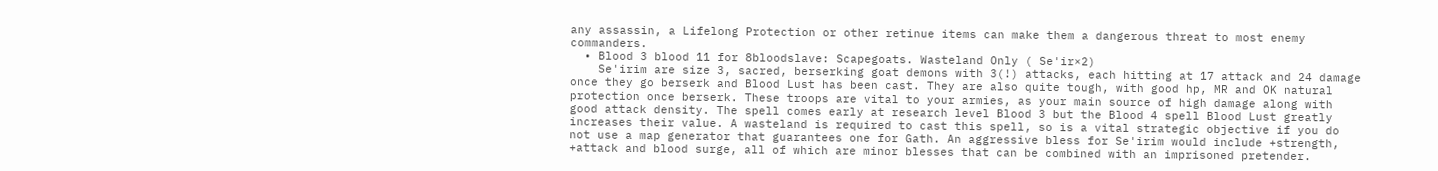any assassin, a Lifelong Protection or other retinue items can make them a dangerous threat to most enemy commanders.
  • Blood 3 blood 11 for 8bloodslave: Scapegoats. Wasteland Only ( Se'ir×2)
    Se'irim are size 3, sacred, berserking goat demons with 3(!) attacks, each hitting at 17 attack and 24 damage once they go berserk and Blood Lust has been cast. They are also quite tough, with good hp, MR and OK natural protection once berserk. These troops are vital to your armies, as your main source of high damage along with good attack density. The spell comes early at research level Blood 3 but the Blood 4 spell Blood Lust greatly increases their value. A wasteland is required to cast this spell, so is a vital strategic objective if you do not use a map generator that guarantees one for Gath. An aggressive bless for Se'irim would include +strength, +attack and blood surge, all of which are minor blesses that can be combined with an imprisoned pretender.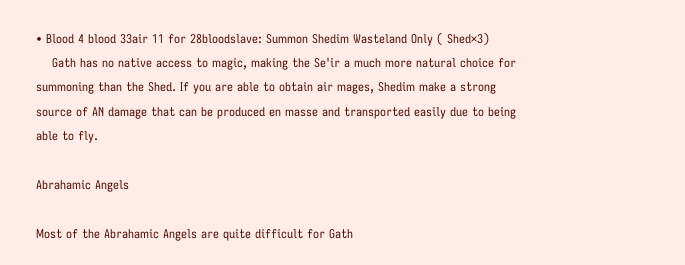• Blood 4 blood 33air 11 for 28bloodslave: Summon Shedim Wasteland Only ( Shed×3)
    Gath has no native access to magic, making the Se'ir a much more natural choice for summoning than the Shed. If you are able to obtain air mages, Shedim make a strong source of AN damage that can be produced en masse and transported easily due to being able to fly.

Abrahamic Angels

Most of the Abrahamic Angels are quite difficult for Gath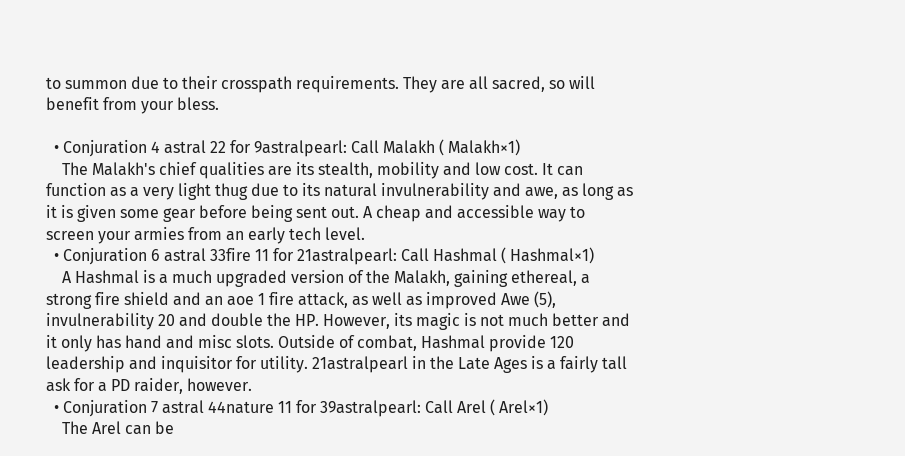to summon due to their crosspath requirements. They are all sacred, so will benefit from your bless.

  • Conjuration 4 astral 22 for 9astralpearl: Call Malakh ( Malakh×1)
    The Malakh's chief qualities are its stealth, mobility and low cost. It can function as a very light thug due to its natural invulnerability and awe, as long as it is given some gear before being sent out. A cheap and accessible way to screen your armies from an early tech level.
  • Conjuration 6 astral 33fire 11 for 21astralpearl: Call Hashmal ( Hashmal×1)
    A Hashmal is a much upgraded version of the Malakh, gaining ethereal, a strong fire shield and an aoe 1 fire attack, as well as improved Awe (5), invulnerability 20 and double the HP. However, its magic is not much better and it only has hand and misc slots. Outside of combat, Hashmal provide 120 leadership and inquisitor for utility. 21astralpearl in the Late Ages is a fairly tall ask for a PD raider, however.
  • Conjuration 7 astral 44nature 11 for 39astralpearl: Call Arel ( Arel×1)
    The Arel can be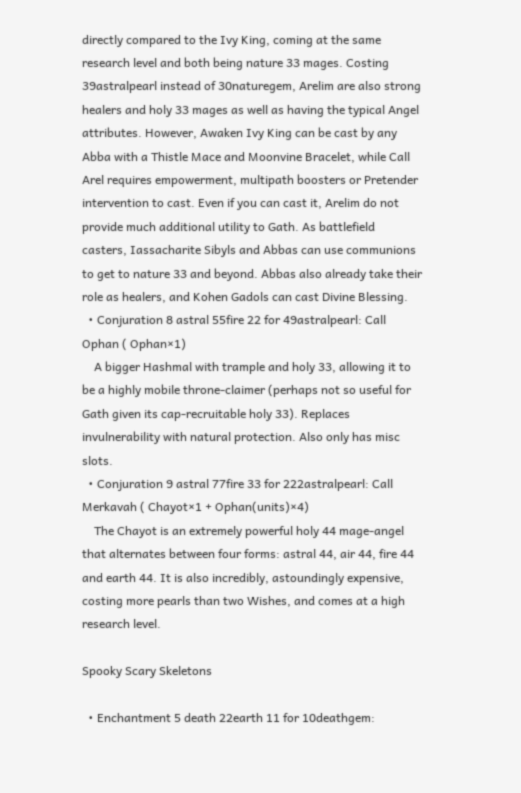directly compared to the Ivy King, coming at the same research level and both being nature 33 mages. Costing 39astralpearl instead of 30naturegem, Arelim are also strong healers and holy 33 mages as well as having the typical Angel attributes. However, Awaken Ivy King can be cast by any Abba with a Thistle Mace and Moonvine Bracelet, while Call Arel requires empowerment, multipath boosters or Pretender intervention to cast. Even if you can cast it, Arelim do not provide much additional utility to Gath. As battlefield casters, Iassacharite Sibyls and Abbas can use communions to get to nature 33 and beyond. Abbas also already take their role as healers, and Kohen Gadols can cast Divine Blessing.
  • Conjuration 8 astral 55fire 22 for 49astralpearl: Call Ophan ( Ophan×1)
    A bigger Hashmal with trample and holy 33, allowing it to be a highly mobile throne-claimer (perhaps not so useful for Gath given its cap-recruitable holy 33). Replaces invulnerability with natural protection. Also only has misc slots.
  • Conjuration 9 astral 77fire 33 for 222astralpearl: Call Merkavah ( Chayot×1 + Ophan(units)×4)
    The Chayot is an extremely powerful holy 44 mage-angel that alternates between four forms: astral 44, air 44, fire 44 and earth 44. It is also incredibly, astoundingly expensive, costing more pearls than two Wishes, and comes at a high research level.

Spooky Scary Skeletons

  • Enchantment 5 death 22earth 11 for 10deathgem: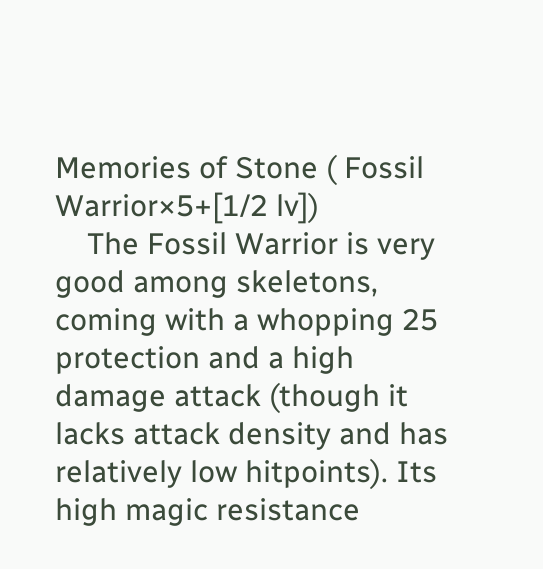Memories of Stone ( Fossil Warrior×5+[1/2 lv])
    The Fossil Warrior is very good among skeletons, coming with a whopping 25 protection and a high damage attack (though it lacks attack density and has relatively low hitpoints). Its high magic resistance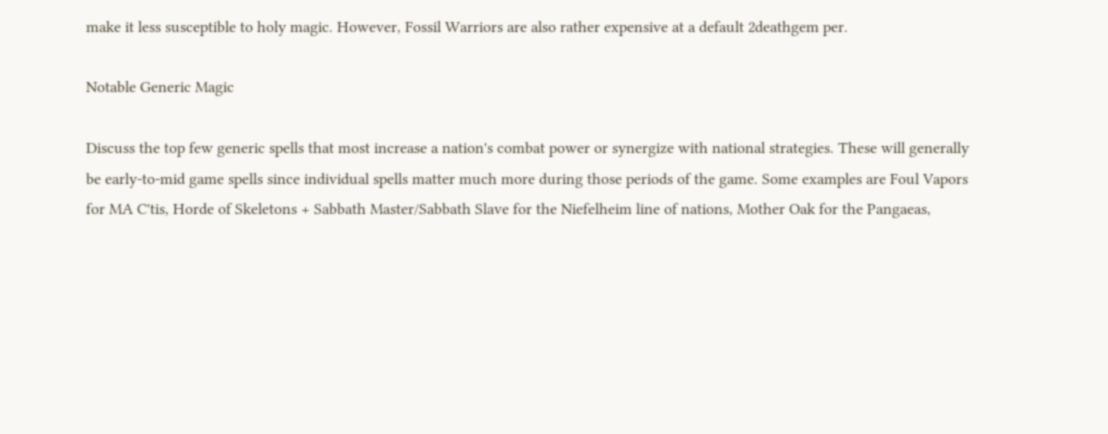make it less susceptible to holy magic. However, Fossil Warriors are also rather expensive at a default 2deathgem per.

Notable Generic Magic

Discuss the top few generic spells that most increase a nation's combat power or synergize with national strategies. These will generally be early-to-mid game spells since individual spells matter much more during those periods of the game. Some examples are Foul Vapors for MA C'tis, Horde of Skeletons + Sabbath Master/Sabbath Slave for the Niefelheim line of nations, Mother Oak for the Pangaeas,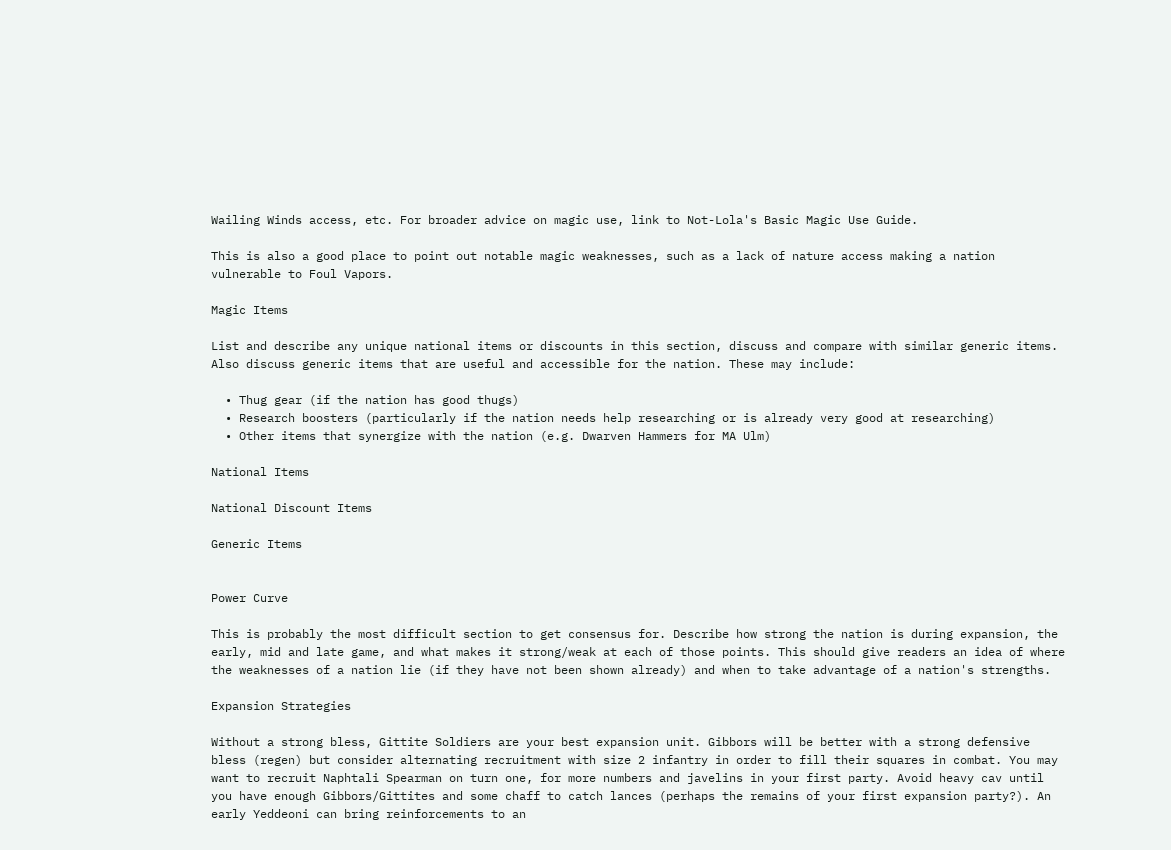Wailing Winds access, etc. For broader advice on magic use, link to Not-Lola's Basic Magic Use Guide.

This is also a good place to point out notable magic weaknesses, such as a lack of nature access making a nation vulnerable to Foul Vapors.

Magic Items

List and describe any unique national items or discounts in this section, discuss and compare with similar generic items. Also discuss generic items that are useful and accessible for the nation. These may include:

  • Thug gear (if the nation has good thugs)
  • Research boosters (particularly if the nation needs help researching or is already very good at researching)
  • Other items that synergize with the nation (e.g. Dwarven Hammers for MA Ulm)

National Items

National Discount Items

Generic Items


Power Curve

This is probably the most difficult section to get consensus for. Describe how strong the nation is during expansion, the early, mid and late game, and what makes it strong/weak at each of those points. This should give readers an idea of where the weaknesses of a nation lie (if they have not been shown already) and when to take advantage of a nation's strengths.

Expansion Strategies

Without a strong bless, Gittite Soldiers are your best expansion unit. Gibbors will be better with a strong defensive bless (regen) but consider alternating recruitment with size 2 infantry in order to fill their squares in combat. You may want to recruit Naphtali Spearman on turn one, for more numbers and javelins in your first party. Avoid heavy cav until you have enough Gibbors/Gittites and some chaff to catch lances (perhaps the remains of your first expansion party?). An early Yeddeoni can bring reinforcements to an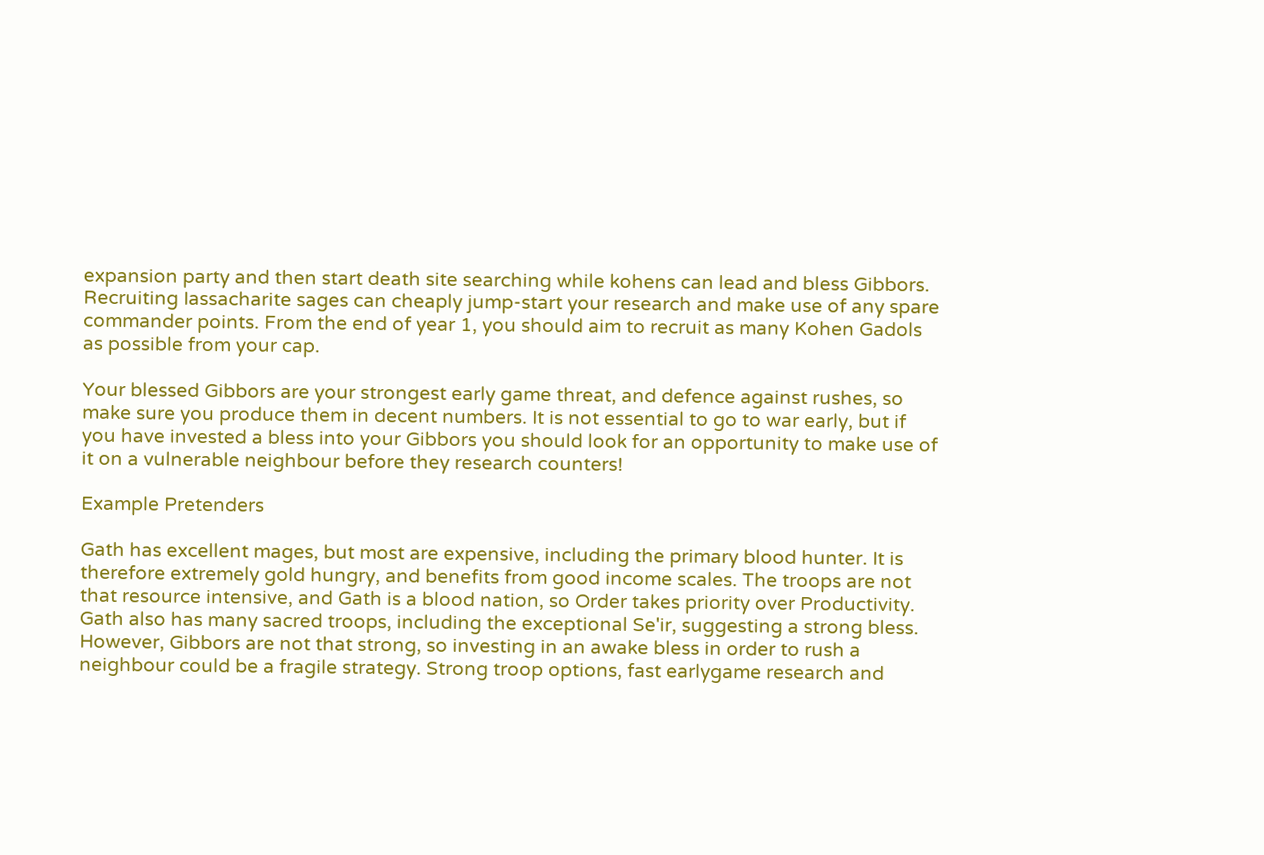expansion party and then start death site searching while kohens can lead and bless Gibbors. Recruiting Iassacharite sages can cheaply jump-start your research and make use of any spare commander points. From the end of year 1, you should aim to recruit as many Kohen Gadols as possible from your cap.

Your blessed Gibbors are your strongest early game threat, and defence against rushes, so make sure you produce them in decent numbers. It is not essential to go to war early, but if you have invested a bless into your Gibbors you should look for an opportunity to make use of it on a vulnerable neighbour before they research counters!

Example Pretenders

Gath has excellent mages, but most are expensive, including the primary blood hunter. It is therefore extremely gold hungry, and benefits from good income scales. The troops are not that resource intensive, and Gath is a blood nation, so Order takes priority over Productivity.
Gath also has many sacred troops, including the exceptional Se'ir, suggesting a strong bless. However, Gibbors are not that strong, so investing in an awake bless in order to rush a neighbour could be a fragile strategy. Strong troop options, fast earlygame research and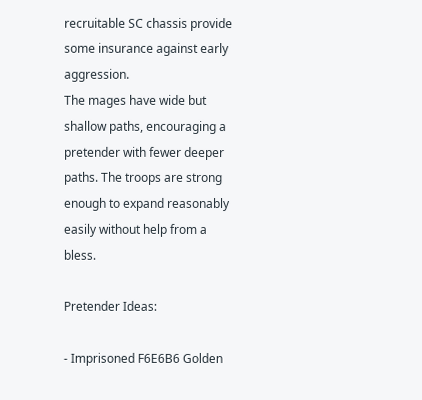recruitable SC chassis provide some insurance against early aggression.
The mages have wide but shallow paths, encouraging a pretender with fewer deeper paths. The troops are strong enough to expand reasonably easily without help from a bless.

Pretender Ideas:

- Imprisoned F6E6B6 Golden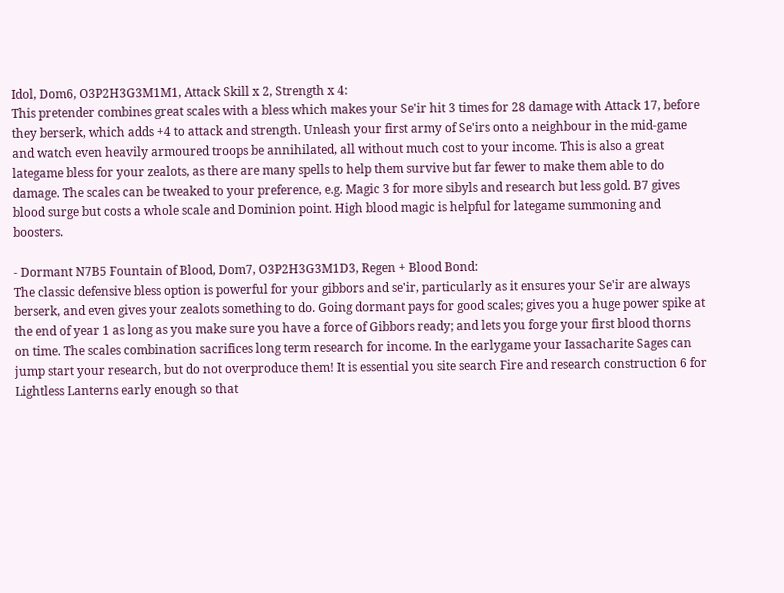Idol, Dom6, O3P2H3G3M1M1, Attack Skill x 2, Strength x 4:
This pretender combines great scales with a bless which makes your Se'ir hit 3 times for 28 damage with Attack 17, before they berserk, which adds +4 to attack and strength. Unleash your first army of Se'irs onto a neighbour in the mid-game and watch even heavily armoured troops be annihilated, all without much cost to your income. This is also a great lategame bless for your zealots, as there are many spells to help them survive but far fewer to make them able to do damage. The scales can be tweaked to your preference, e.g. Magic 3 for more sibyls and research but less gold. B7 gives blood surge but costs a whole scale and Dominion point. High blood magic is helpful for lategame summoning and boosters.

- Dormant N7B5 Fountain of Blood, Dom7, O3P2H3G3M1D3, Regen + Blood Bond:
The classic defensive bless option is powerful for your gibbors and se'ir, particularly as it ensures your Se'ir are always berserk, and even gives your zealots something to do. Going dormant pays for good scales; gives you a huge power spike at the end of year 1 as long as you make sure you have a force of Gibbors ready; and lets you forge your first blood thorns on time. The scales combination sacrifices long term research for income. In the earlygame your Iassacharite Sages can jump start your research, but do not overproduce them! It is essential you site search Fire and research construction 6 for Lightless Lanterns early enough so that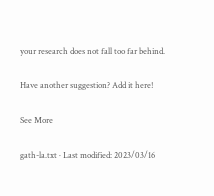your research does not fall too far behind.

Have another suggestion? Add it here!

See More

gath-la.txt · Last modified: 2023/03/16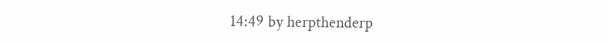14:49 by herpthenderp